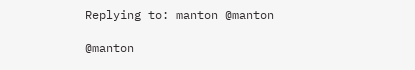Replying to: manton @manton

@manton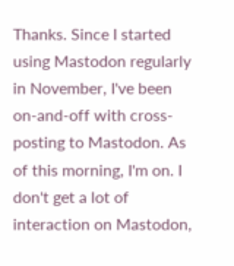Thanks. Since I started using Mastodon regularly in November, I've been on-and-off with cross-posting to Mastodon. As of this morning, I'm on. I don't get a lot of interaction on Mastodon,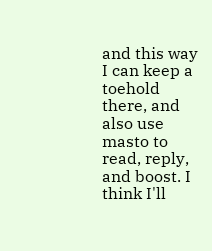and this way I can keep a toehold there, and also use masto to read, reply, and boost. I think I'll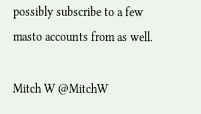possibly subscribe to a few masto accounts from as well.

Mitch W @MitchW